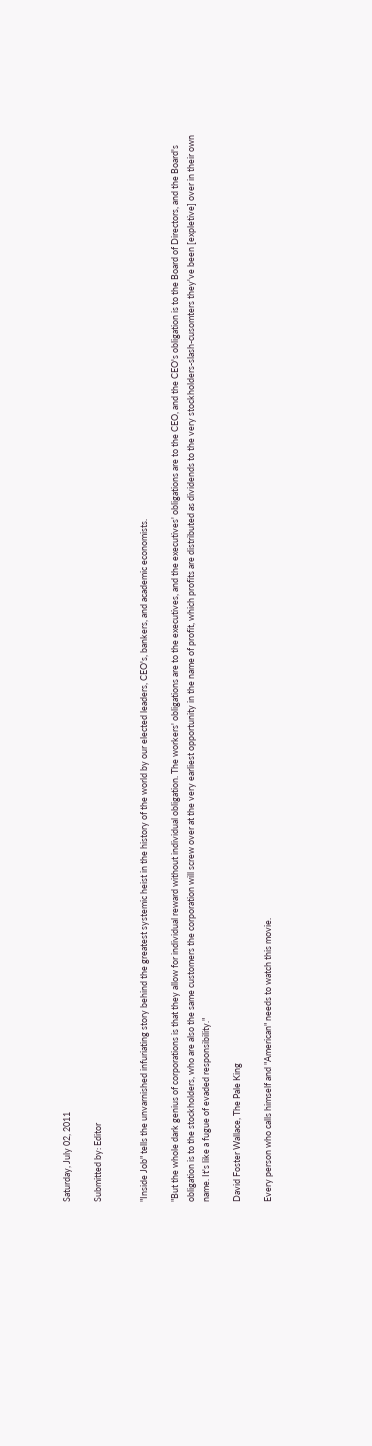Saturday, July 02, 2011

Submitted by: Editor


"Inside Job" tells the unvarnished infuriating story behind the greatest systemic heist in the history of the world by our elected leaders, CEO's, bankers, and academic economists.

"But the whole dark genius of corporations is that they allow for individual reward without individual obligation. The workers' obligations are to the executives, and the executives' obligations are to the CEO, and the CEO's obligation is to the Board of Directors, and the Board's obligation is to the stockholders, who are also the same customers the corporation will screw over at the very earliest opportunity in the name of profit, which profits are distributed as dividends to the very stockholders-slash-cusomters they've been [expletive] over in their own name. It's like a fugue of evaded responsibility."

David Foster Wallace, The Pale King

Every person who calls himself and "American" needs to watch this movie.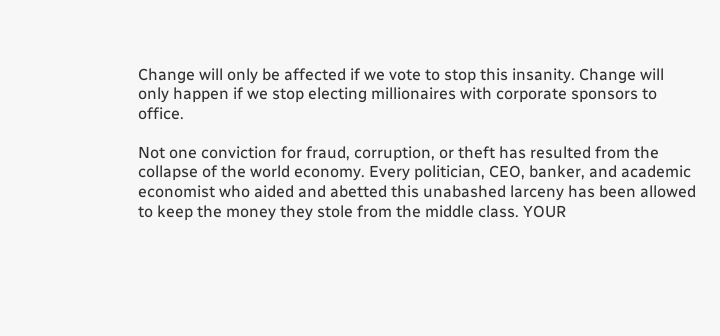Change will only be affected if we vote to stop this insanity. Change will only happen if we stop electing millionaires with corporate sponsors to office.

Not one conviction for fraud, corruption, or theft has resulted from the collapse of the world economy. Every politician, CEO, banker, and academic economist who aided and abetted this unabashed larceny has been allowed to keep the money they stole from the middle class. YOUR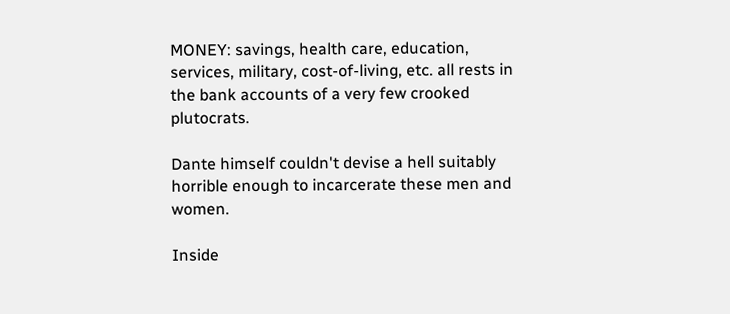MONEY: savings, health care, education, services, military, cost-of-living, etc. all rests in the bank accounts of a very few crooked plutocrats.

Dante himself couldn't devise a hell suitably horrible enough to incarcerate these men and women.

Inside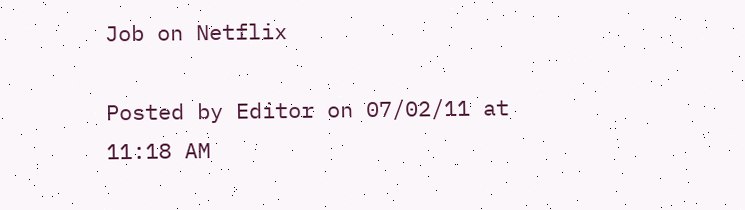Job on Netflix

Posted by Editor on 07/02/11 at 11:18 AM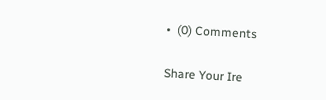•  (0) Comments

Share Your Ire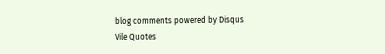blog comments powered by Disqus
Vile Quotes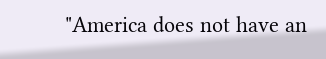"America does not have an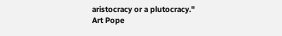aristocracy or a plutocracy."
Art Pope